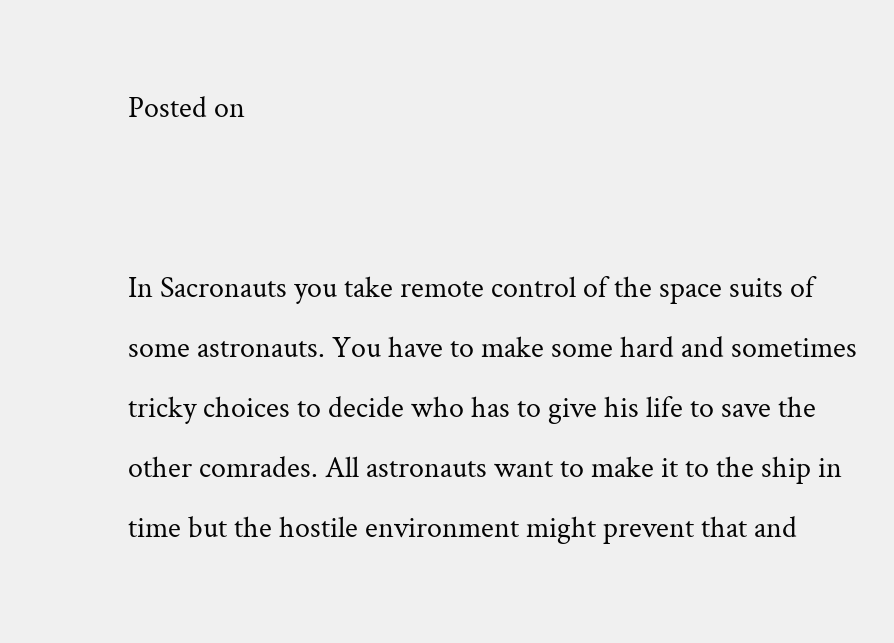Posted on


In Sacronauts you take remote control of the space suits of some astronauts. You have to make some hard and sometimes tricky choices to decide who has to give his life to save the other comrades. All astronauts want to make it to the ship in time but the hostile environment might prevent that and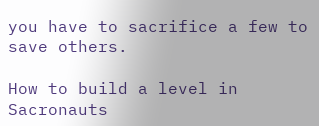you have to sacrifice a few to save others.

How to build a level in Sacronauts